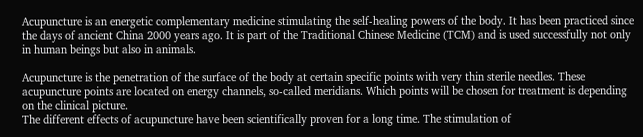Acupuncture is an energetic complementary medicine stimulating the self-healing powers of the body. It has been practiced since the days of ancient China 2000 years ago. It is part of the Traditional Chinese Medicine (TCM) and is used successfully not only in human beings but also in animals.

Acupuncture is the penetration of the surface of the body at certain specific points with very thin sterile needles. These acupuncture points are located on energy channels, so-called meridians. Which points will be chosen for treatment is depending on the clinical picture.
The different effects of acupuncture have been scientifically proven for a long time. The stimulation of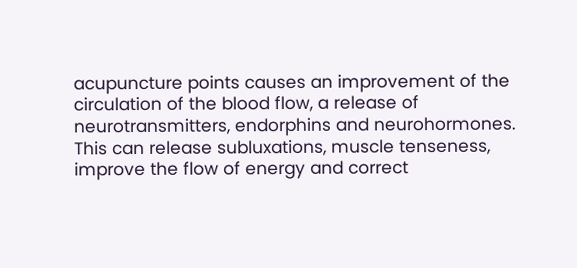acupuncture points causes an improvement of the circulation of the blood flow, a release of neurotransmitters, endorphins and neurohormones. This can release subluxations, muscle tenseness, improve the flow of energy and correct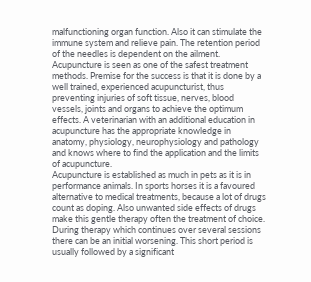malfunctioning organ function. Also it can stimulate the immune system and relieve pain. The retention period of the needles is dependent on the ailment.
Acupuncture is seen as one of the safest treatment methods. Premise for the success is that it is done by a well trained, experienced acupuncturist, thus preventing injuries of soft tissue, nerves, blood vessels, joints and organs to achieve the optimum effects. A veterinarian with an additional education in acupuncture has the appropriate knowledge in anatomy, physiology, neurophysiology and pathology and knows where to find the application and the limits of acupuncture.
Acupuncture is established as much in pets as it is in performance animals. In sports horses it is a favoured alternative to medical treatments, because a lot of drugs count as doping. Also unwanted side effects of drugs make this gentle therapy often the treatment of choice. During therapy which continues over several sessions there can be an initial worsening. This short period is usually followed by a significant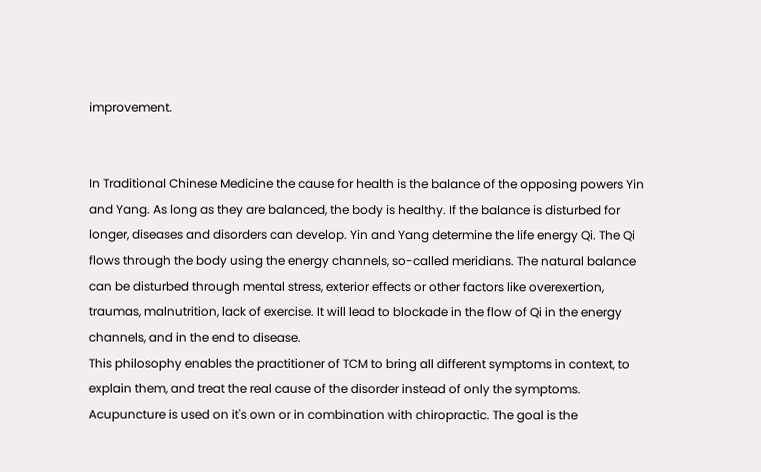improvement.


In Traditional Chinese Medicine the cause for health is the balance of the opposing powers Yin and Yang. As long as they are balanced, the body is healthy. If the balance is disturbed for longer, diseases and disorders can develop. Yin and Yang determine the life energy Qi. The Qi flows through the body using the energy channels, so-called meridians. The natural balance can be disturbed through mental stress, exterior effects or other factors like overexertion, traumas, malnutrition, lack of exercise. It will lead to blockade in the flow of Qi in the energy channels, and in the end to disease.
This philosophy enables the practitioner of TCM to bring all different symptoms in context, to explain them, and treat the real cause of the disorder instead of only the symptoms.
Acupuncture is used on it's own or in combination with chiropractic. The goal is the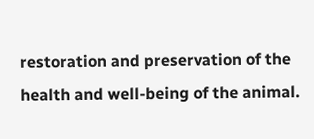restoration and preservation of the health and well-being of the animal.